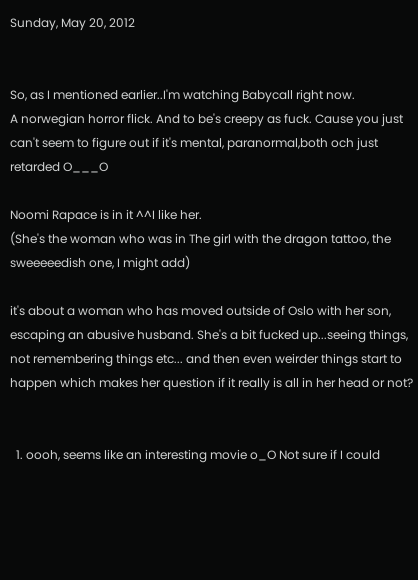Sunday, May 20, 2012


So, as I mentioned earlier..I'm watching Babycall right now.
A norwegian horror flick. And to be's creepy as fuck. Cause you just can't seem to figure out if it's mental, paranormal,both och just retarded O___O

Noomi Rapace is in it ^^I like her.
(She's the woman who was in The girl with the dragon tattoo, the sweeeeedish one, I might add)

it's about a woman who has moved outside of Oslo with her son, escaping an abusive husband. She's a bit fucked up...seeing things, not remembering things etc... and then even weirder things start to happen which makes her question if it really is all in her head or not?


  1. oooh, seems like an interesting movie o_O Not sure if I could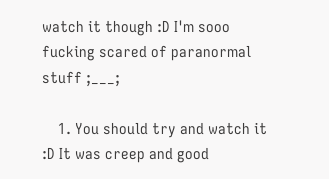watch it though :D I'm sooo fucking scared of paranormal stuff ;___;

    1. You should try and watch it :D It was creep and good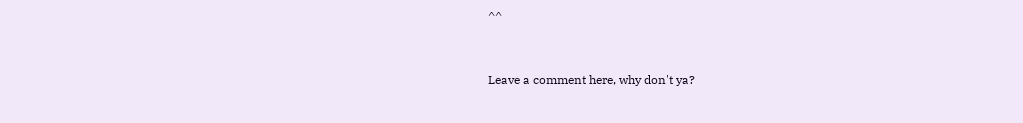^^


Leave a comment here, why don't ya?